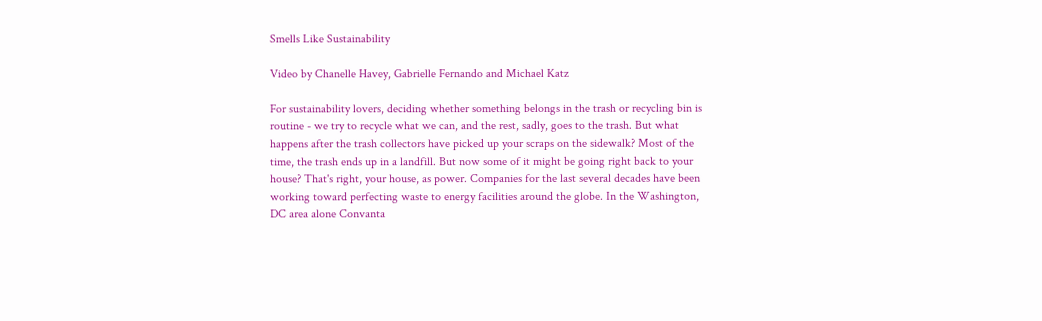Smells Like Sustainability

Video by Chanelle Havey, Gabrielle Fernando and Michael Katz

For sustainability lovers, deciding whether something belongs in the trash or recycling bin is routine - we try to recycle what we can, and the rest, sadly, goes to the trash. But what happens after the trash collectors have picked up your scraps on the sidewalk? Most of the time, the trash ends up in a landfill. But now some of it might be going right back to your house? That's right, your house, as power. Companies for the last several decades have been working toward perfecting waste to energy facilities around the globe. In the Washington, DC area alone Convanta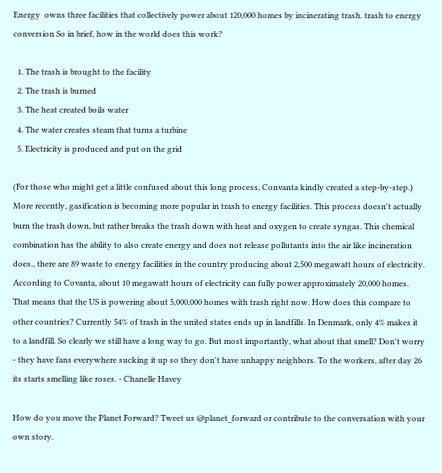Energy  owns three facilities that collectively power about 120,000 homes by incinerating trash. trash to energy conversion So in brief, how in the world does this work?

  1. The trash is brought to the facility
  2. The trash is burned
  3. The heat created boils water
  4. The water creates steam that turns a turbine
  5. Electricity is produced and put on the grid

(For those who might get a little confused about this long process, Convanta kindly created a step-by-step.) More recently, gasification is becoming more popular in trash to energy facilities. This process doesn't actually burn the trash down, but rather breaks the trash down with heat and oxygen to create syngas. This chemical combination has the ability to also create energy and does not release pollutants into the air like incineration does., there are 89 waste to energy facilities in the country producing about 2,500 megawatt hours of electricity. According to Covanta, about 10 megawatt hours of electricity can fully power approximately 20,000 homes. That means that the US is powering about 5,000,000 homes with trash right now. How does this compare to other countries? Currently 54% of trash in the united states ends up in landfills. In Denmark, only 4% makes it to a landfill. So clearly we still have a long way to go. But most importantly, what about that smell? Don't worry - they have fans everywhere sucking it up so they don't have unhappy neighbors. To the workers, after day 26  its starts smelling like roses. - Chanelle Havey

How do you move the Planet Forward? Tweet us @planet_forward or contribute to the conversation with your own story.